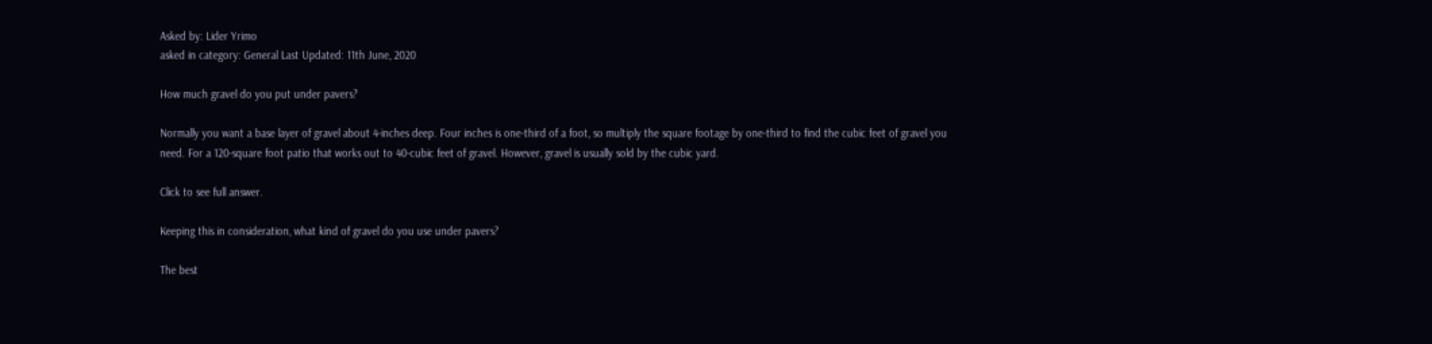Asked by: Lider Yrimo
asked in category: General Last Updated: 11th June, 2020

How much gravel do you put under pavers?

Normally you want a base layer of gravel about 4-inches deep. Four inches is one-third of a foot, so multiply the square footage by one-third to find the cubic feet of gravel you need. For a 120-square foot patio that works out to 40-cubic feet of gravel. However, gravel is usually sold by the cubic yard.

Click to see full answer.

Keeping this in consideration, what kind of gravel do you use under pavers?

The best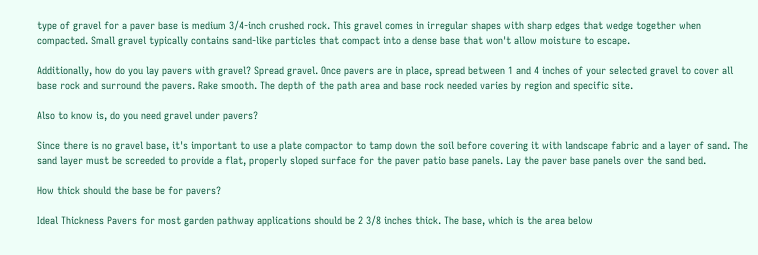type of gravel for a paver base is medium 3/4-inch crushed rock. This gravel comes in irregular shapes with sharp edges that wedge together when compacted. Small gravel typically contains sand-like particles that compact into a dense base that won't allow moisture to escape.

Additionally, how do you lay pavers with gravel? Spread gravel. Once pavers are in place, spread between 1 and 4 inches of your selected gravel to cover all base rock and surround the pavers. Rake smooth. The depth of the path area and base rock needed varies by region and specific site.

Also to know is, do you need gravel under pavers?

Since there is no gravel base, it's important to use a plate compactor to tamp down the soil before covering it with landscape fabric and a layer of sand. The sand layer must be screeded to provide a flat, properly sloped surface for the paver patio base panels. Lay the paver base panels over the sand bed.

How thick should the base be for pavers?

Ideal Thickness Pavers for most garden pathway applications should be 2 3/8 inches thick. The base, which is the area below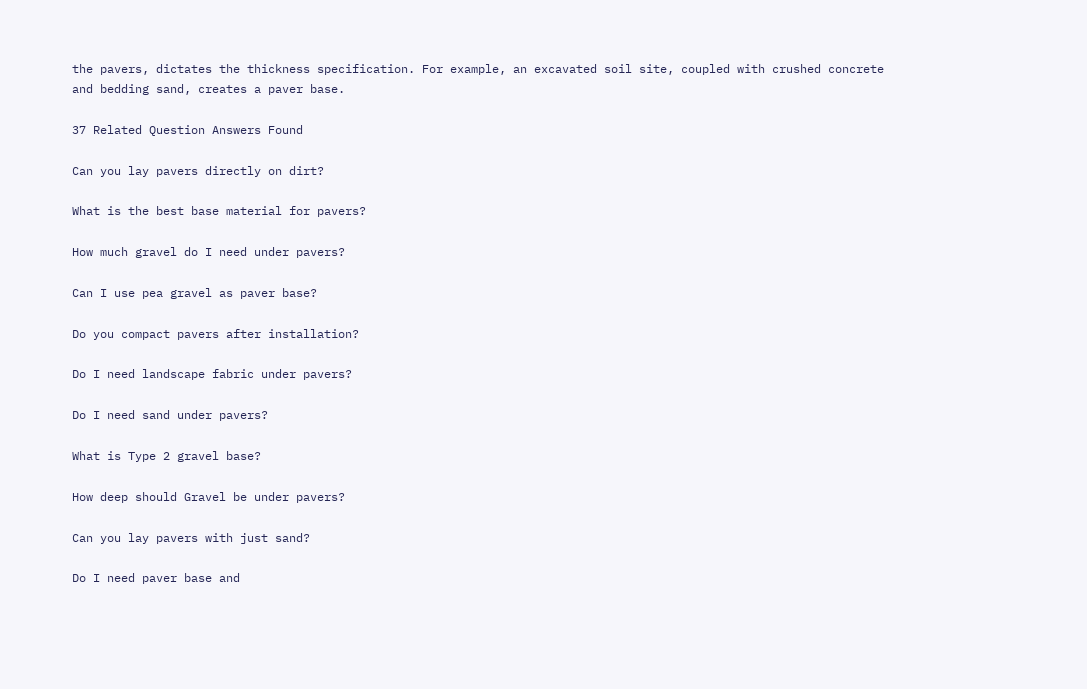the pavers, dictates the thickness specification. For example, an excavated soil site, coupled with crushed concrete and bedding sand, creates a paver base.

37 Related Question Answers Found

Can you lay pavers directly on dirt?

What is the best base material for pavers?

How much gravel do I need under pavers?

Can I use pea gravel as paver base?

Do you compact pavers after installation?

Do I need landscape fabric under pavers?

Do I need sand under pavers?

What is Type 2 gravel base?

How deep should Gravel be under pavers?

Can you lay pavers with just sand?

Do I need paver base and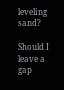leveling sand?

Should I leave a gap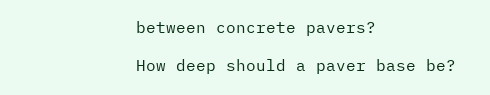between concrete pavers?

How deep should a paver base be?